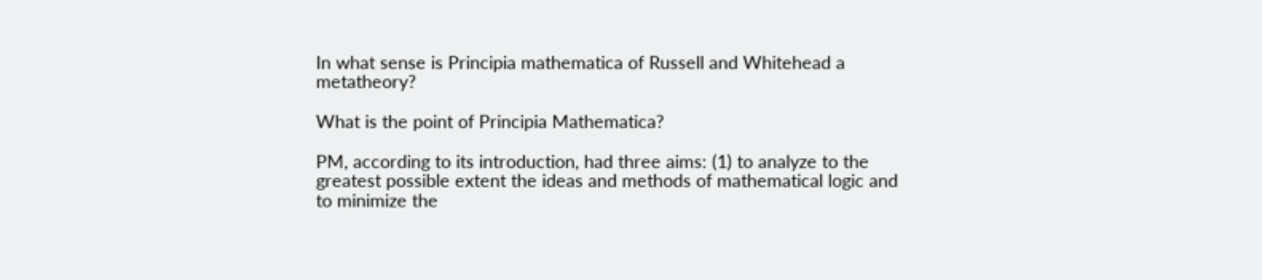In what sense is Principia mathematica of Russell and Whitehead a metatheory?

What is the point of Principia Mathematica?

PM, according to its introduction, had three aims: (1) to analyze to the greatest possible extent the ideas and methods of mathematical logic and to minimize the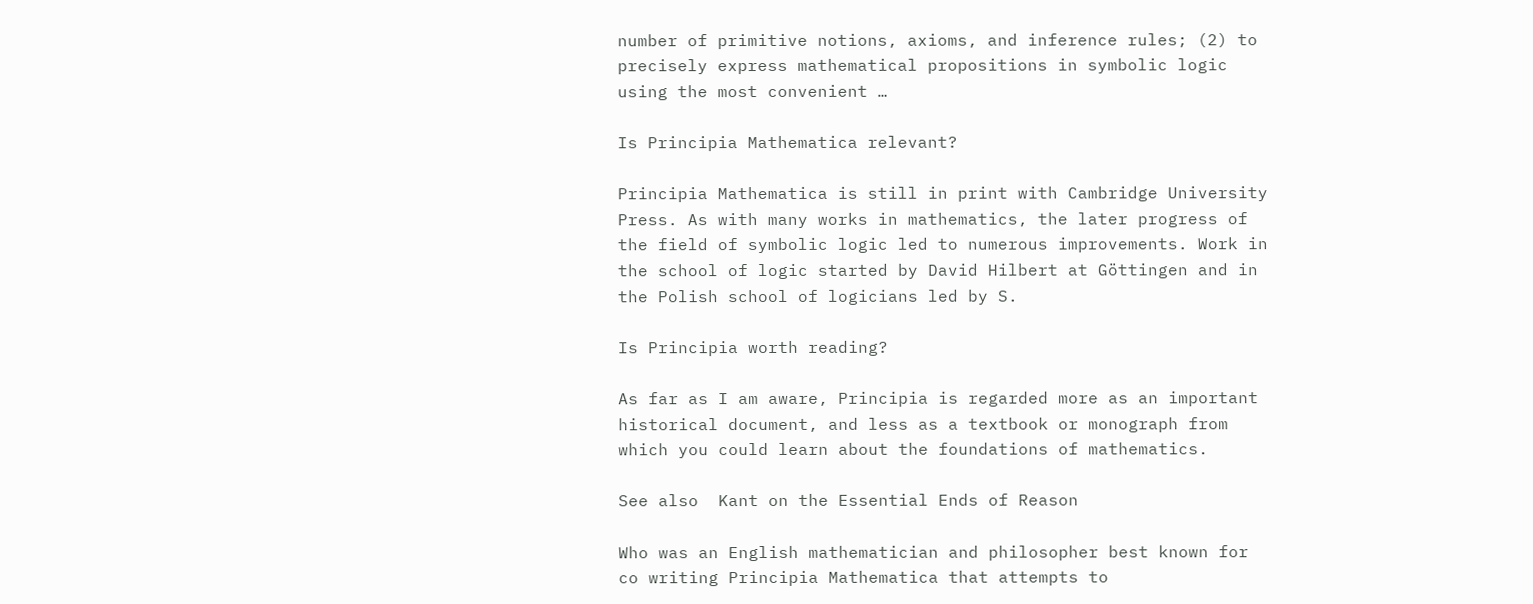number of primitive notions, axioms, and inference rules; (2) to precisely express mathematical propositions in symbolic logic using the most convenient …

Is Principia Mathematica relevant?

Principia Mathematica is still in print with Cambridge University Press. As with many works in mathematics, the later progress of the field of symbolic logic led to numerous improvements. Work in the school of logic started by David Hilbert at Göttingen and in the Polish school of logicians led by S.

Is Principia worth reading?

As far as I am aware, Principia is regarded more as an important historical document, and less as a textbook or monograph from which you could learn about the foundations of mathematics.

See also  Kant on the Essential Ends of Reason

Who was an English mathematician and philosopher best known for co writing Principia Mathematica that attempts to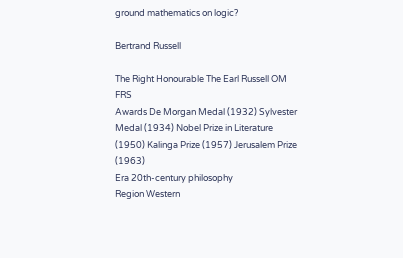ground mathematics on logic?

Bertrand Russell

The Right Honourable The Earl Russell OM FRS
Awards De Morgan Medal (1932) Sylvester Medal (1934) Nobel Prize in Literature (1950) Kalinga Prize (1957) Jerusalem Prize (1963)
Era 20th-century philosophy
Region Western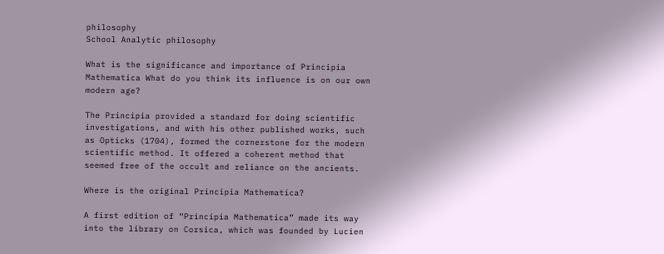philosophy
School Analytic philosophy

What is the significance and importance of Principia Mathematica What do you think its influence is on our own modern age?

The Principia provided a standard for doing scientific investigations, and with his other published works, such as Opticks (1704), formed the cornerstone for the modern scientific method. It offered a coherent method that seemed free of the occult and reliance on the ancients.

Where is the original Principia Mathematica?

A first edition of “Principia Mathematica” made its way into the library on Corsica, which was founded by Lucien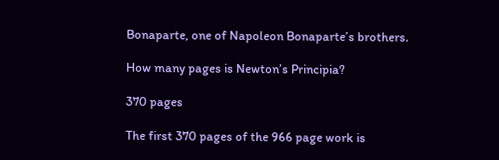Bonaparte, one of Napoleon Bonaparte’s brothers.

How many pages is Newton’s Principia?

370 pages

The first 370 pages of the 966 page work is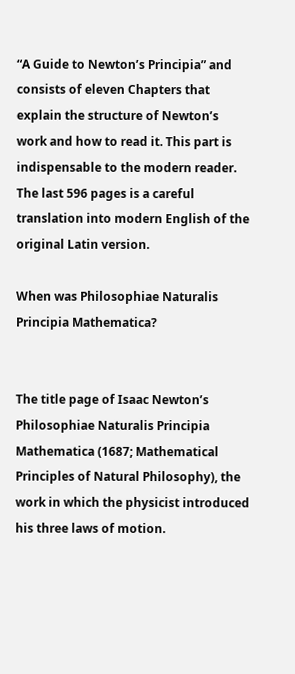“A Guide to Newton’s Principia” and consists of eleven Chapters that explain the structure of Newton’s work and how to read it. This part is indispensable to the modern reader. The last 596 pages is a careful translation into modern English of the original Latin version.

When was Philosophiae Naturalis Principia Mathematica?


The title page of Isaac Newton’s Philosophiae Naturalis Principia Mathematica (1687; Mathematical Principles of Natural Philosophy), the work in which the physicist introduced his three laws of motion.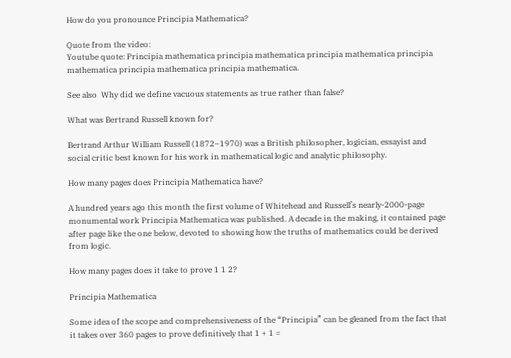How do you pronounce Principia Mathematica?

Quote from the video:
Youtube quote: Principia mathematica principia mathematica principia mathematica principia mathematica principia mathematica principia mathematica.

See also  Why did we define vacuous statements as true rather than false?

What was Bertrand Russell known for?

Bertrand Arthur William Russell (1872–1970) was a British philosopher, logician, essayist and social critic best known for his work in mathematical logic and analytic philosophy.

How many pages does Principia Mathematica have?

A hundred years ago this month the first volume of Whitehead and Russell’s nearly-2000-page monumental work Principia Mathematica was published. A decade in the making, it contained page after page like the one below, devoted to showing how the truths of mathematics could be derived from logic.

How many pages does it take to prove 1 1 2?

Principia Mathematica

Some idea of the scope and comprehensiveness of the “Principia” can be gleaned from the fact that it takes over 360 pages to prove definitively that 1 + 1 =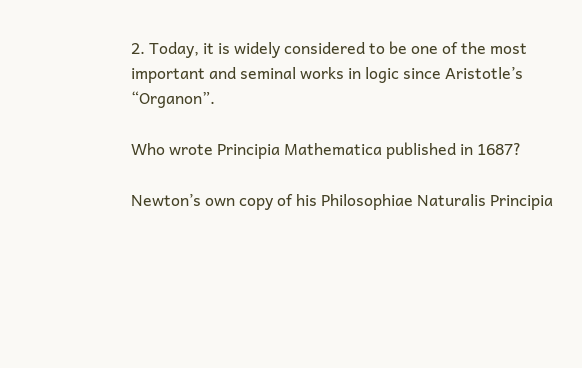2. Today, it is widely considered to be one of the most important and seminal works in logic since Aristotle’s “Organon”.

Who wrote Principia Mathematica published in 1687?

Newton’s own copy of his Philosophiae Naturalis Principia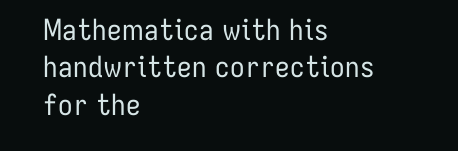Mathematica with his handwritten corrections for the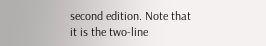second edition. Note that it is the two-line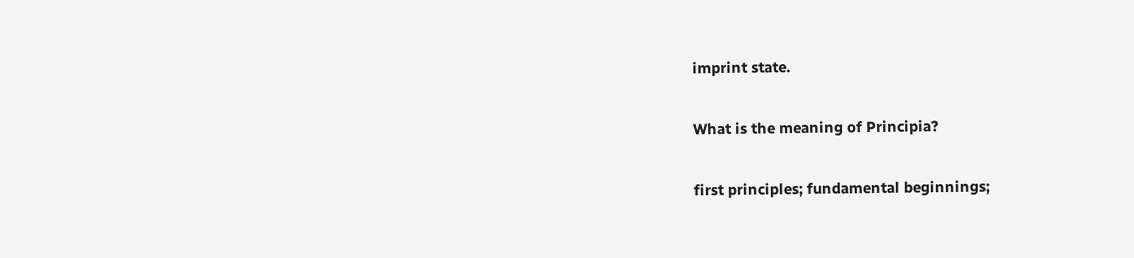imprint state.

What is the meaning of Principia?

first principles; fundamental beginnings;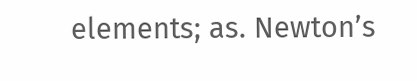elements; as. Newton’s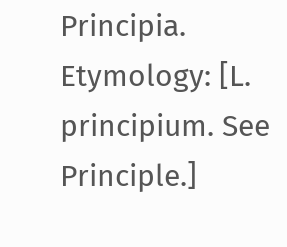Principia. Etymology: [L. principium. See Principle.]